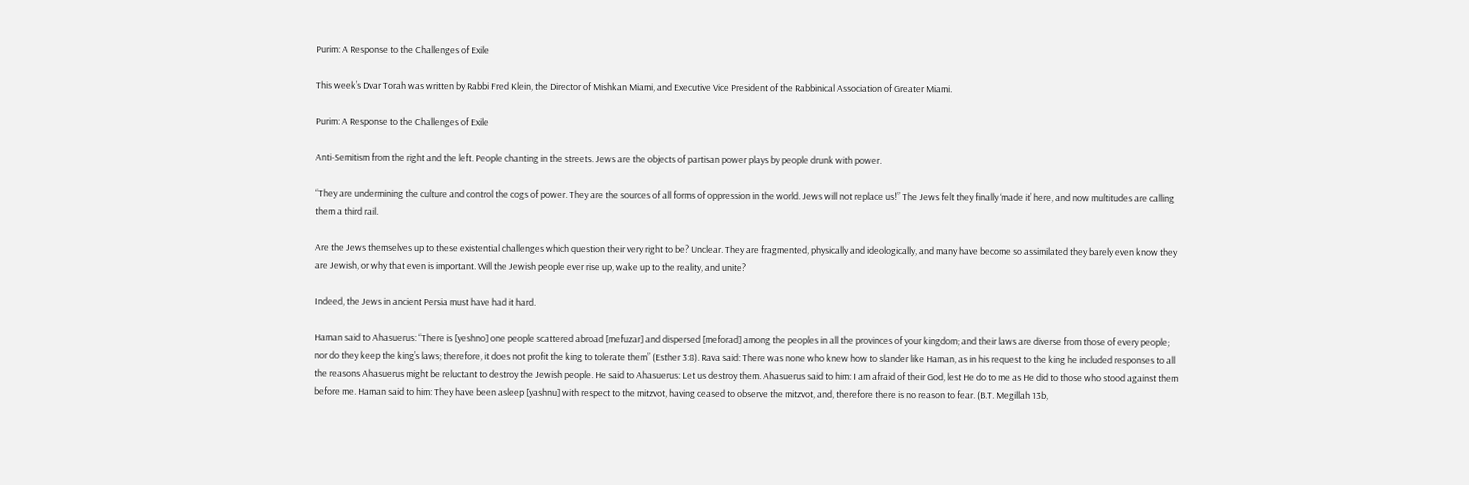Purim: A Response to the Challenges of Exile

This week’s Dvar Torah was written by Rabbi Fred Klein, the Director of Mishkan Miami, and Executive Vice President of the Rabbinical Association of Greater Miami.

Purim: A Response to the Challenges of Exile

Anti-Semitism from the right and the left. People chanting in the streets. Jews are the objects of partisan power plays by people drunk with power.

“They are undermining the culture and control the cogs of power. They are the sources of all forms of oppression in the world. Jews will not replace us!” The Jews felt they finally ‘made it’ here, and now multitudes are calling them a third rail.

Are the Jews themselves up to these existential challenges which question their very right to be? Unclear. They are fragmented, physically and ideologically, and many have become so assimilated they barely even know they are Jewish, or why that even is important. Will the Jewish people ever rise up, wake up to the reality, and unite?

Indeed, the Jews in ancient Persia must have had it hard.

Haman said to Ahasuerus: “There is [yeshno] one people scattered abroad [mefuzar] and dispersed [meforad] among the peoples in all the provinces of your kingdom; and their laws are diverse from those of every people; nor do they keep the king’s laws; therefore, it does not profit the king to tolerate them” (Esther 3:8). Rava said: There was none who knew how to slander like Haman, as in his request to the king he included responses to all the reasons Ahasuerus might be reluctant to destroy the Jewish people. He said to Ahasuerus: Let us destroy them. Ahasuerus said to him: I am afraid of their God, lest He do to me as He did to those who stood against them before me. Haman said to him: They have been asleep [yashnu] with respect to the mitzvot, having ceased to observe the mitzvot, and, therefore there is no reason to fear. (B.T. Megillah 13b,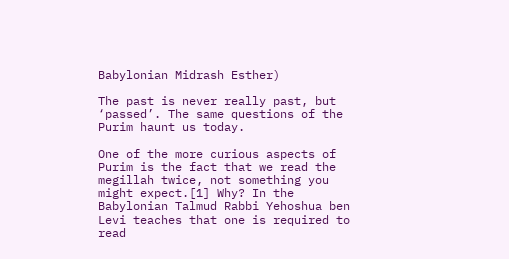Babylonian Midrash Esther)

The past is never really past, but ‘passed’. The same questions of the Purim haunt us today.

One of the more curious aspects of Purim is the fact that we read the megillah twice, not something you might expect.[1] Why? In the Babylonian Talmud Rabbi Yehoshua ben Levi teaches that one is required to read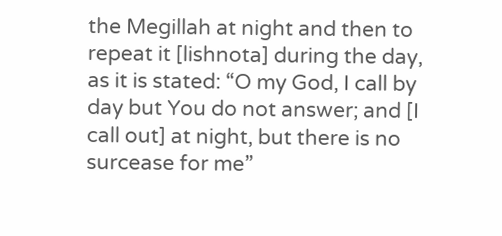the Megillah at night and then to repeat it [lishnota] during the day, as it is stated: “O my God, I call by day but You do not answer; and [I call out] at night, but there is no surcease for me”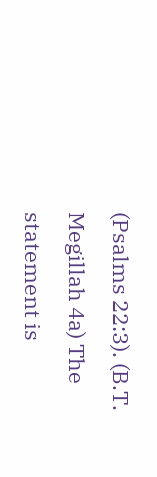(Psalms 22:3). (B.T. Megillah 4a) The statement is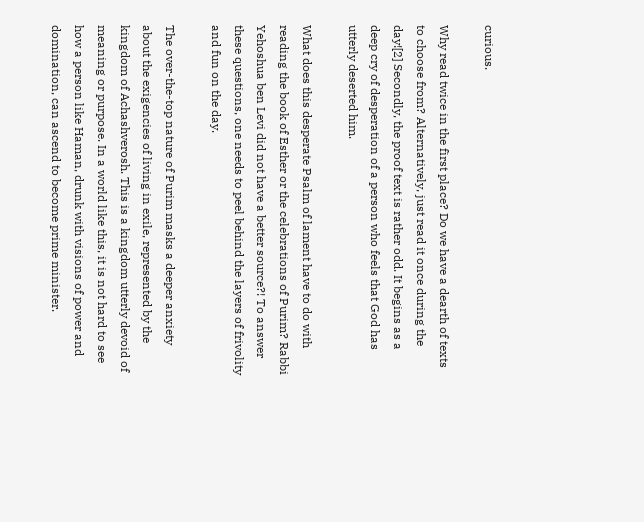curious.

Why read twice in the first place? Do we have a dearth of texts to choose from? Alternatively, just read it once during the day![2] Secondly, the proof text is rather odd. It begins as a deep cry of desperation of a person who feels that God has utterly deserted him.

What does this desperate Psalm of lament have to do with reading the book of Esther or the celebrations of Purim? Rabbi Yehoshua ben Levi did not have a better source?! To answer these questions, one needs to peel behind the layers of frivolity and fun on the day.

The over-the-top nature of Purim masks a deeper anxiety about the exigencies of living in exile, represented by the kingdom of Achashverosh. This is a kingdom utterly devoid of meaning or purpose. In a world like this, it is not hard to see how a person like Haman, drunk with visions of power and domination, can ascend to become prime minister.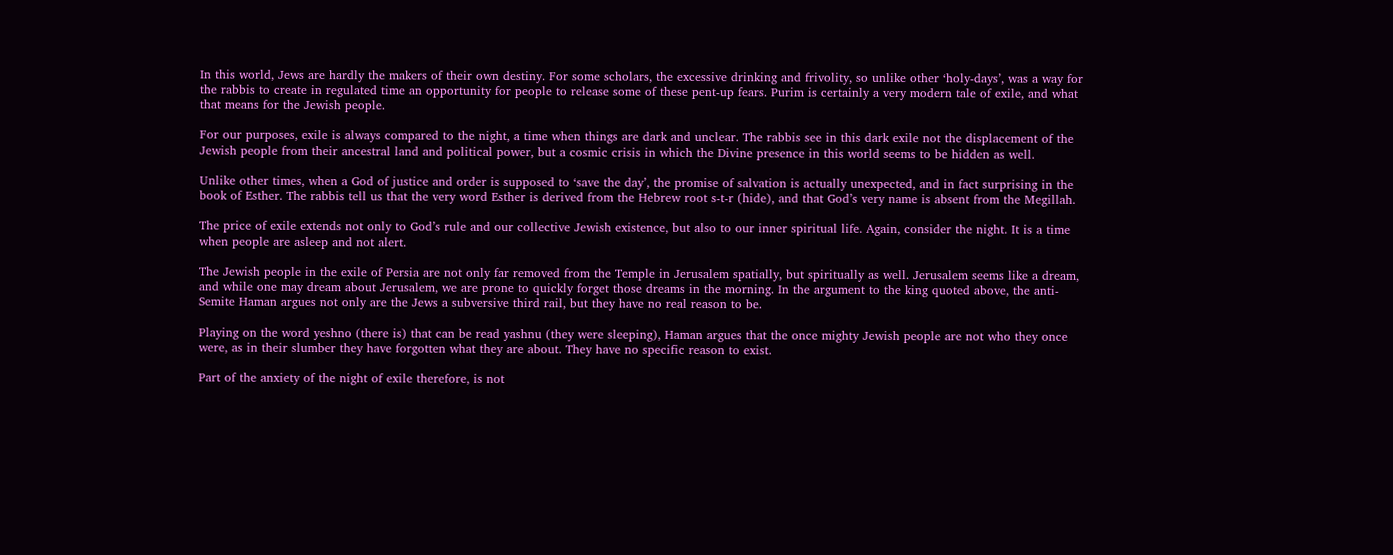In this world, Jews are hardly the makers of their own destiny. For some scholars, the excessive drinking and frivolity, so unlike other ‘holy-days’, was a way for the rabbis to create in regulated time an opportunity for people to release some of these pent-up fears. Purim is certainly a very modern tale of exile, and what that means for the Jewish people.

For our purposes, exile is always compared to the night, a time when things are dark and unclear. The rabbis see in this dark exile not the displacement of the Jewish people from their ancestral land and political power, but a cosmic crisis in which the Divine presence in this world seems to be hidden as well.

Unlike other times, when a God of justice and order is supposed to ‘save the day’, the promise of salvation is actually unexpected, and in fact surprising in the book of Esther. The rabbis tell us that the very word Esther is derived from the Hebrew root s-t-r (hide), and that God’s very name is absent from the Megillah.

The price of exile extends not only to God’s rule and our collective Jewish existence, but also to our inner spiritual life. Again, consider the night. It is a time when people are asleep and not alert.

The Jewish people in the exile of Persia are not only far removed from the Temple in Jerusalem spatially, but spiritually as well. Jerusalem seems like a dream, and while one may dream about Jerusalem, we are prone to quickly forget those dreams in the morning. In the argument to the king quoted above, the anti-Semite Haman argues not only are the Jews a subversive third rail, but they have no real reason to be.

Playing on the word yeshno (there is) that can be read yashnu (they were sleeping), Haman argues that the once mighty Jewish people are not who they once were, as in their slumber they have forgotten what they are about. They have no specific reason to exist.

Part of the anxiety of the night of exile therefore, is not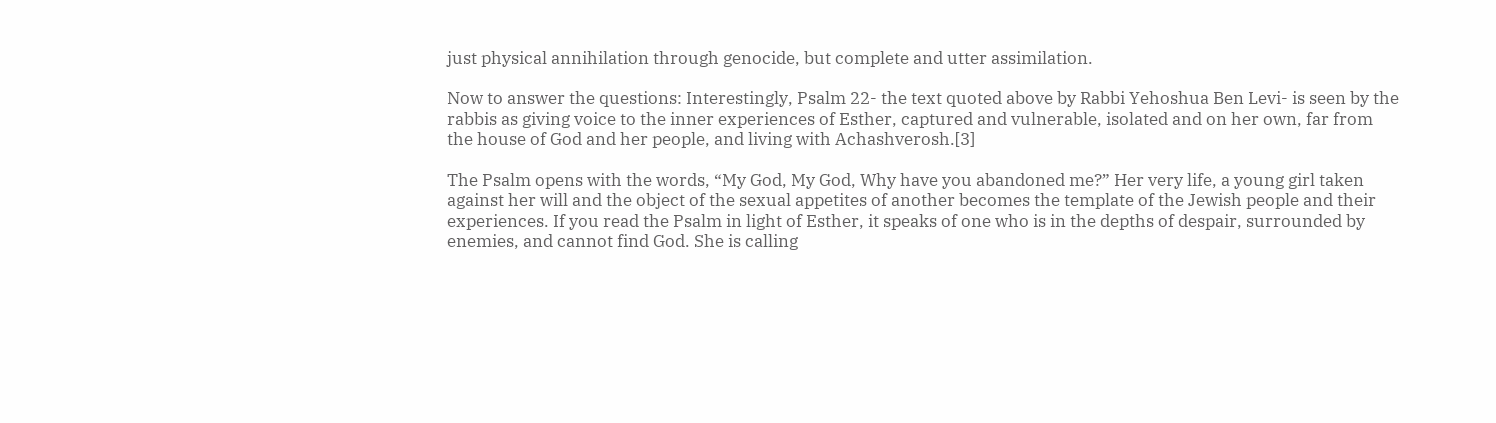just physical annihilation through genocide, but complete and utter assimilation.

Now to answer the questions: Interestingly, Psalm 22- the text quoted above by Rabbi Yehoshua Ben Levi- is seen by the rabbis as giving voice to the inner experiences of Esther, captured and vulnerable, isolated and on her own, far from the house of God and her people, and living with Achashverosh.[3]

The Psalm opens with the words, “My God, My God, Why have you abandoned me?” Her very life, a young girl taken against her will and the object of the sexual appetites of another becomes the template of the Jewish people and their experiences. If you read the Psalm in light of Esther, it speaks of one who is in the depths of despair, surrounded by enemies, and cannot find God. She is calling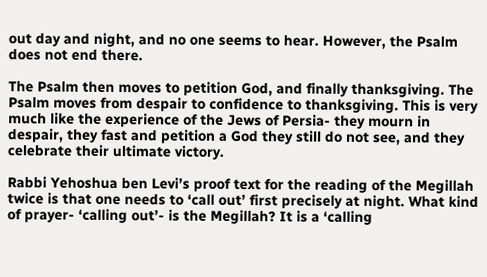out day and night, and no one seems to hear. However, the Psalm does not end there.

The Psalm then moves to petition God, and finally thanksgiving. The Psalm moves from despair to confidence to thanksgiving. This is very much like the experience of the Jews of Persia- they mourn in despair, they fast and petition a God they still do not see, and they celebrate their ultimate victory.

Rabbi Yehoshua ben Levi’s proof text for the reading of the Megillah twice is that one needs to ‘call out’ first precisely at night. What kind of prayer- ‘calling out’- is the Megillah? It is a ‘calling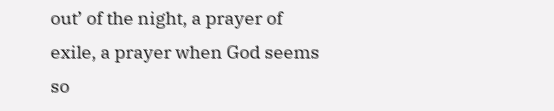out’ of the night, a prayer of exile, a prayer when God seems so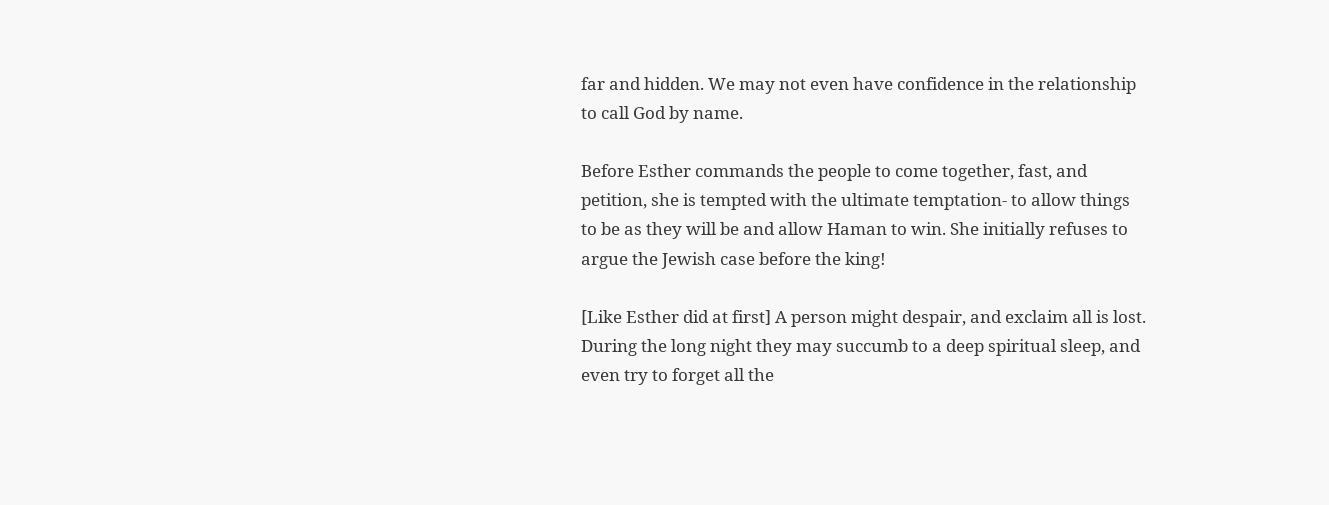far and hidden. We may not even have confidence in the relationship to call God by name.

Before Esther commands the people to come together, fast, and petition, she is tempted with the ultimate temptation- to allow things to be as they will be and allow Haman to win. She initially refuses to argue the Jewish case before the king!

[Like Esther did at first] A person might despair, and exclaim all is lost. During the long night they may succumb to a deep spiritual sleep, and even try to forget all the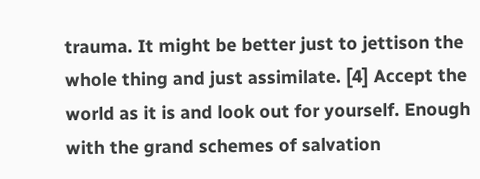trauma. It might be better just to jettison the whole thing and just assimilate. [4] Accept the world as it is and look out for yourself. Enough with the grand schemes of salvation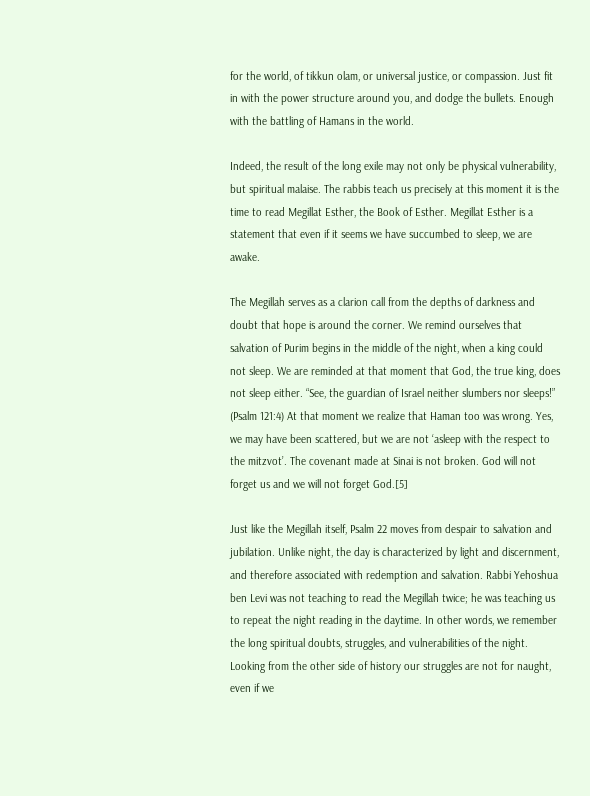for the world, of tikkun olam, or universal justice, or compassion. Just fit in with the power structure around you, and dodge the bullets. Enough with the battling of Hamans in the world.

Indeed, the result of the long exile may not only be physical vulnerability, but spiritual malaise. The rabbis teach us precisely at this moment it is the time to read Megillat Esther, the Book of Esther. Megillat Esther is a statement that even if it seems we have succumbed to sleep, we are awake.

The Megillah serves as a clarion call from the depths of darkness and doubt that hope is around the corner. We remind ourselves that salvation of Purim begins in the middle of the night, when a king could not sleep. We are reminded at that moment that God, the true king, does not sleep either. “See, the guardian of Israel neither slumbers nor sleeps!” (Psalm 121:4) At that moment we realize that Haman too was wrong. Yes, we may have been scattered, but we are not ‘asleep with the respect to the mitzvot’. The covenant made at Sinai is not broken. God will not forget us and we will not forget God.[5]

Just like the Megillah itself, Psalm 22 moves from despair to salvation and jubilation. Unlike night, the day is characterized by light and discernment, and therefore associated with redemption and salvation. Rabbi Yehoshua ben Levi was not teaching to read the Megillah twice; he was teaching us to repeat the night reading in the daytime. In other words, we remember the long spiritual doubts, struggles, and vulnerabilities of the night. Looking from the other side of history our struggles are not for naught, even if we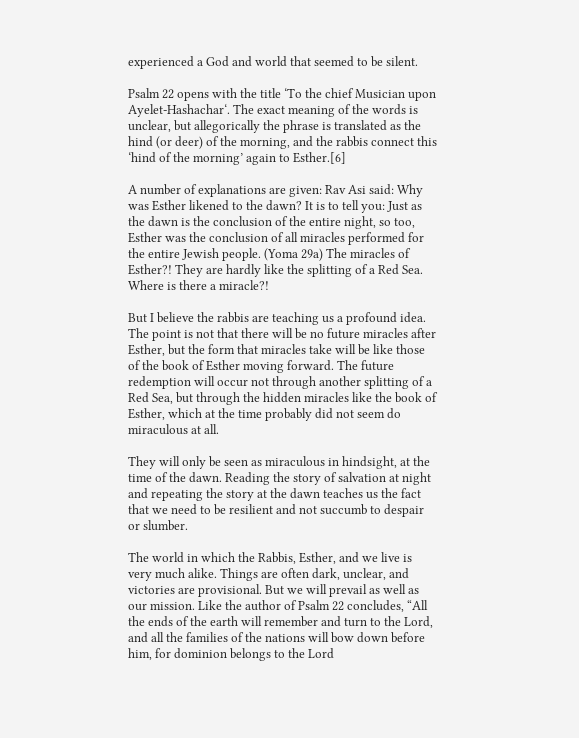experienced a God and world that seemed to be silent.

Psalm 22 opens with the title ‘To the chief Musician upon Ayelet-Hashachar‘. The exact meaning of the words is unclear, but allegorically the phrase is translated as the hind (or deer) of the morning, and the rabbis connect this ‘hind of the morning’ again to Esther.[6]

A number of explanations are given: Rav Asi said: Why was Esther likened to the dawn? It is to tell you: Just as the dawn is the conclusion of the entire night, so too, Esther was the conclusion of all miracles performed for the entire Jewish people. (Yoma 29a) The miracles of Esther?! They are hardly like the splitting of a Red Sea. Where is there a miracle?!

But I believe the rabbis are teaching us a profound idea. The point is not that there will be no future miracles after Esther, but the form that miracles take will be like those of the book of Esther moving forward. The future redemption will occur not through another splitting of a Red Sea, but through the hidden miracles like the book of Esther, which at the time probably did not seem do miraculous at all.

They will only be seen as miraculous in hindsight, at the time of the dawn. Reading the story of salvation at night and repeating the story at the dawn teaches us the fact that we need to be resilient and not succumb to despair or slumber.

The world in which the Rabbis, Esther, and we live is very much alike. Things are often dark, unclear, and victories are provisional. But we will prevail as well as our mission. Like the author of Psalm 22 concludes, “All the ends of the earth will remember and turn to the Lord, and all the families of the nations will bow down before him, for dominion belongs to the Lord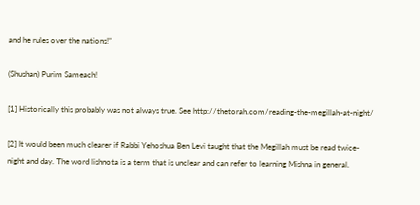and he rules over the nations!”

(Shushan) Purim Sameach!

[1] Historically this probably was not always true. See http://thetorah.com/reading-the-megillah-at-night/

[2] It would been much clearer if Rabbi Yehoshua Ben Levi taught that the Megillah must be read twice- night and day. The word lishnota is a term that is unclear and can refer to learning Mishna in general.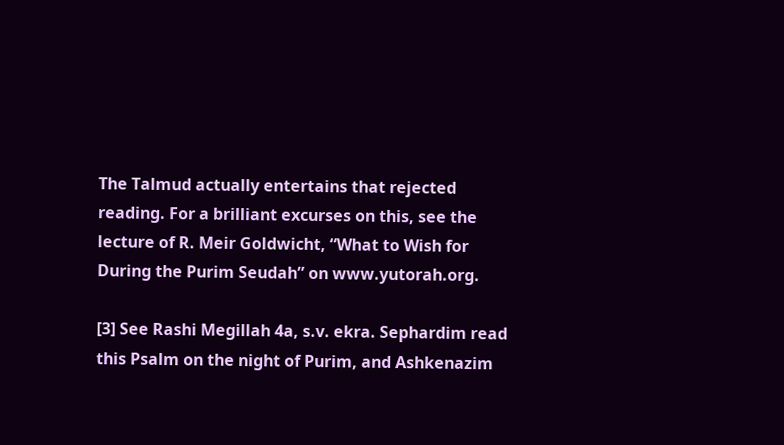The Talmud actually entertains that rejected reading. For a brilliant excurses on this, see the lecture of R. Meir Goldwicht, “What to Wish for During the Purim Seudah” on www.yutorah.org.

[3] See Rashi Megillah 4a, s.v. ekra. Sephardim read this Psalm on the night of Purim, and Ashkenazim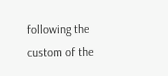following the custom of the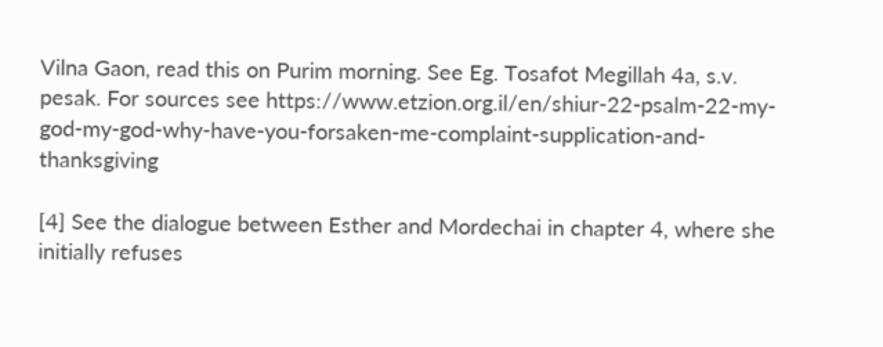Vilna Gaon, read this on Purim morning. See Eg. Tosafot Megillah 4a, s.v. pesak. For sources see https://www.etzion.org.il/en/shiur-22-psalm-22-my-god-my-god-why-have-you-forsaken-me-complaint-supplication-and-thanksgiving

[4] See the dialogue between Esther and Mordechai in chapter 4, where she initially refuses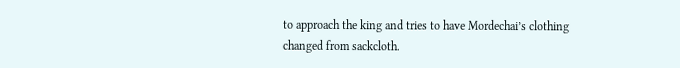to approach the king and tries to have Mordechai’s clothing changed from sackcloth.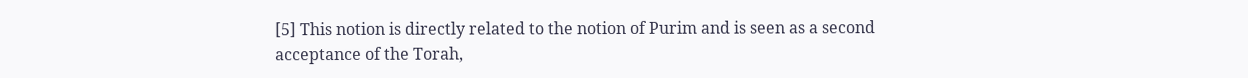[5] This notion is directly related to the notion of Purim and is seen as a second acceptance of the Torah,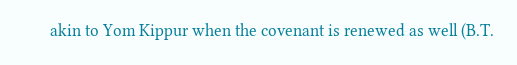akin to Yom Kippur when the covenant is renewed as well (B.T.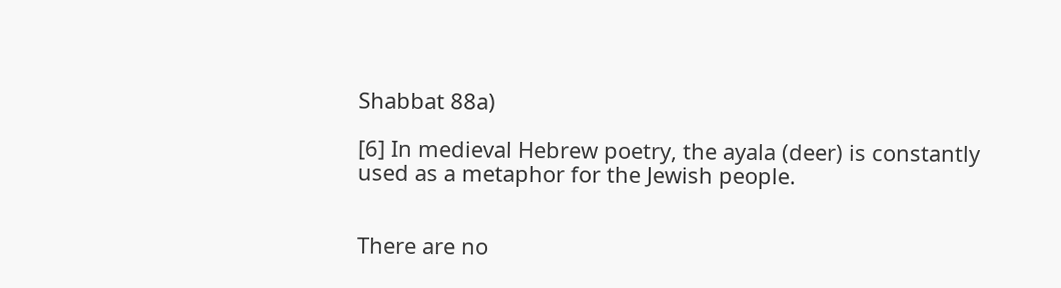Shabbat 88a)

[6] In medieval Hebrew poetry, the ayala (deer) is constantly used as a metaphor for the Jewish people.


There are no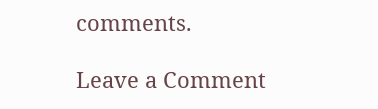comments.

Leave a Comment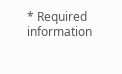* Required information